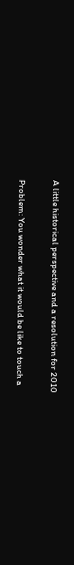A little historical perspective and a resolution for 2010

Problem: You wonder what it would be like to touch a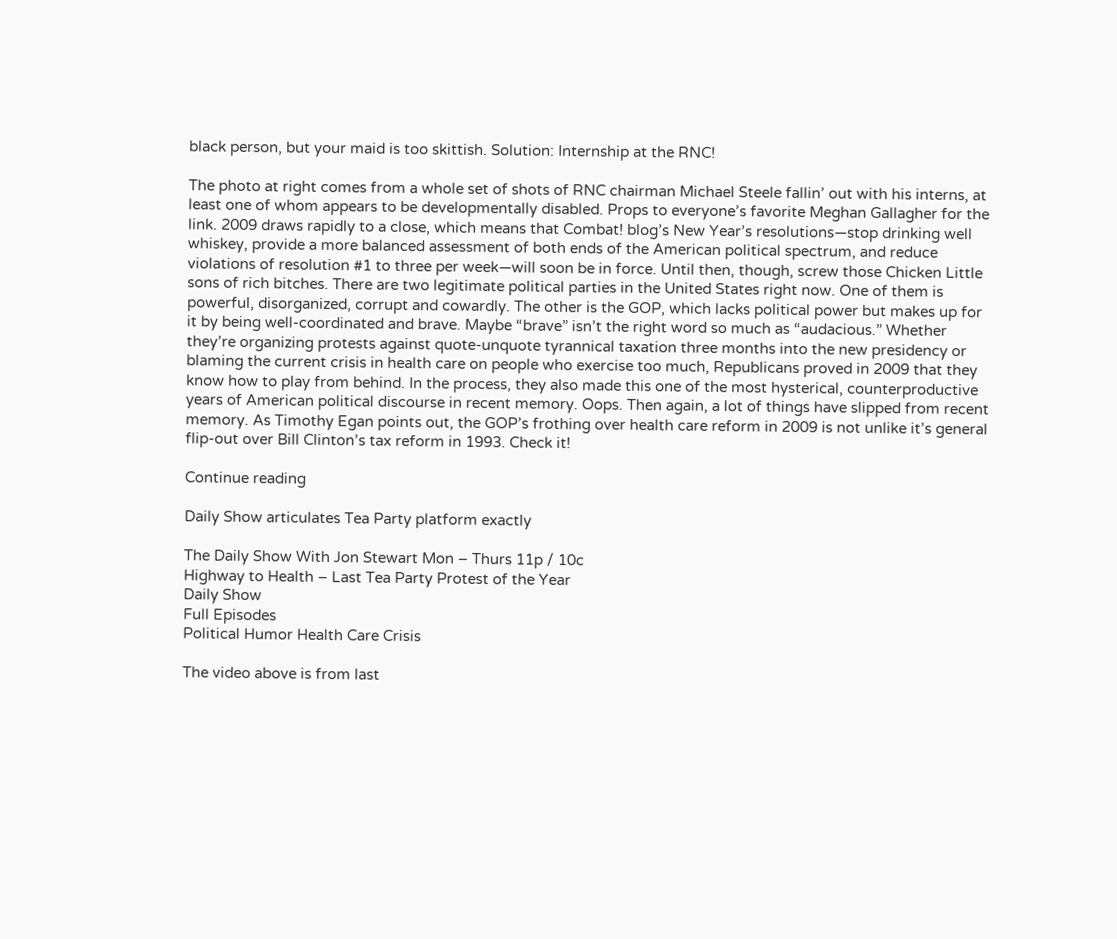black person, but your maid is too skittish. Solution: Internship at the RNC!

The photo at right comes from a whole set of shots of RNC chairman Michael Steele fallin’ out with his interns, at least one of whom appears to be developmentally disabled. Props to everyone’s favorite Meghan Gallagher for the link. 2009 draws rapidly to a close, which means that Combat! blog’s New Year’s resolutions—stop drinking well whiskey, provide a more balanced assessment of both ends of the American political spectrum, and reduce violations of resolution #1 to three per week—will soon be in force. Until then, though, screw those Chicken Little sons of rich bitches. There are two legitimate political parties in the United States right now. One of them is powerful, disorganized, corrupt and cowardly. The other is the GOP, which lacks political power but makes up for it by being well-coordinated and brave. Maybe “brave” isn’t the right word so much as “audacious.” Whether they’re organizing protests against quote-unquote tyrannical taxation three months into the new presidency or blaming the current crisis in health care on people who exercise too much, Republicans proved in 2009 that they know how to play from behind. In the process, they also made this one of the most hysterical, counterproductive years of American political discourse in recent memory. Oops. Then again, a lot of things have slipped from recent memory. As Timothy Egan points out, the GOP’s frothing over health care reform in 2009 is not unlike it’s general flip-out over Bill Clinton’s tax reform in 1993. Check it!

Continue reading

Daily Show articulates Tea Party platform exactly

The Daily Show With Jon Stewart Mon – Thurs 11p / 10c
Highway to Health – Last Tea Party Protest of the Year
Daily Show
Full Episodes
Political Humor Health Care Crisis

The video above is from last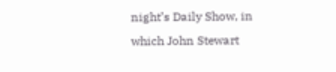night’s Daily Show, in which John Stewart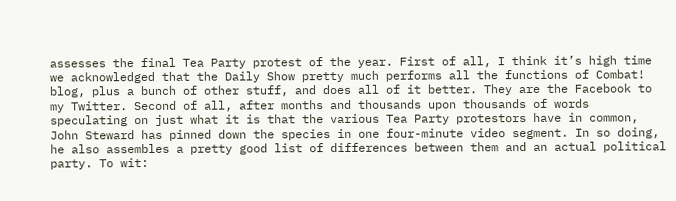assesses the final Tea Party protest of the year. First of all, I think it’s high time we acknowledged that the Daily Show pretty much performs all the functions of Combat! blog, plus a bunch of other stuff, and does all of it better. They are the Facebook to my Twitter. Second of all, after months and thousands upon thousands of words speculating on just what it is that the various Tea Party protestors have in common, John Steward has pinned down the species in one four-minute video segment. In so doing, he also assembles a pretty good list of differences between them and an actual political party. To wit: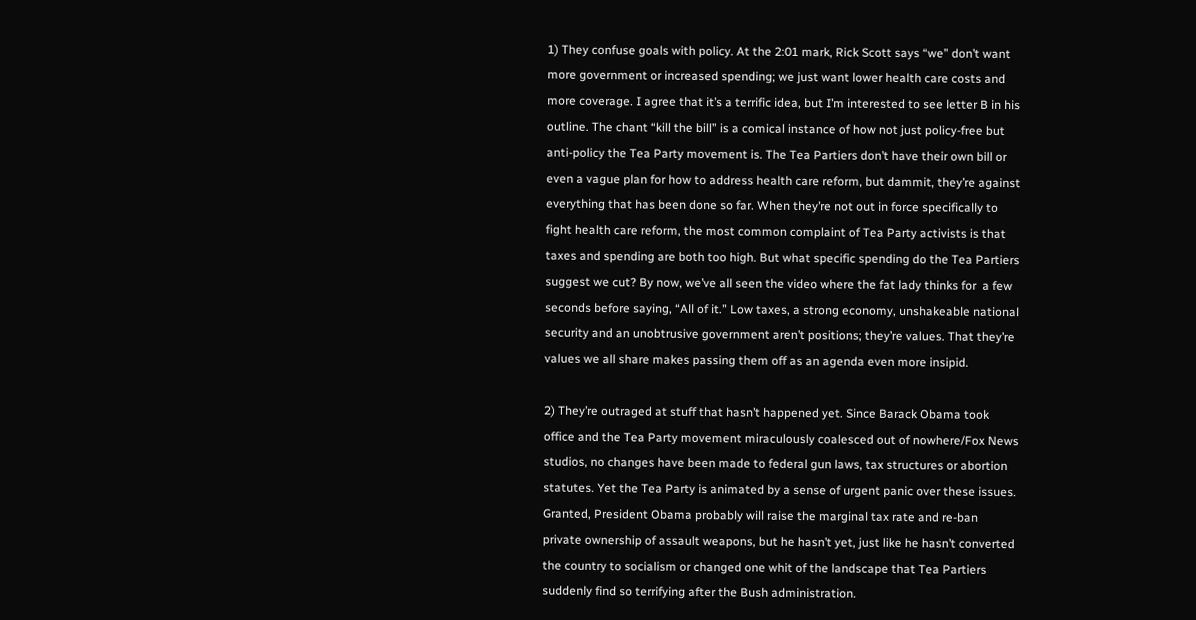1) They confuse goals with policy. At the 2:01 mark, Rick Scott says “we” don’t want more government or increased spending; we just want lower health care costs and more coverage. I agree that it’s a terrific idea, but I’m interested to see letter B in his outline. The chant “kill the bill” is a comical instance of how not just policy-free but anti-policy the Tea Party movement is. The Tea Partiers don’t have their own bill or even a vague plan for how to address health care reform, but dammit, they’re against everything that has been done so far. When they’re not out in force specifically to fight health care reform, the most common complaint of Tea Party activists is that taxes and spending are both too high. But what specific spending do the Tea Partiers suggest we cut? By now, we’ve all seen the video where the fat lady thinks for  a few seconds before saying, “All of it.” Low taxes, a strong economy, unshakeable national security and an unobtrusive government aren’t positions; they’re values. That they’re values we all share makes passing them off as an agenda even more insipid.

2) They’re outraged at stuff that hasn’t happened yet. Since Barack Obama took office and the Tea Party movement miraculously coalesced out of nowhere/Fox News studios, no changes have been made to federal gun laws, tax structures or abortion statutes. Yet the Tea Party is animated by a sense of urgent panic over these issues. Granted, President Obama probably will raise the marginal tax rate and re-ban private ownership of assault weapons, but he hasn’t yet, just like he hasn’t converted the country to socialism or changed one whit of the landscape that Tea Partiers suddenly find so terrifying after the Bush administration.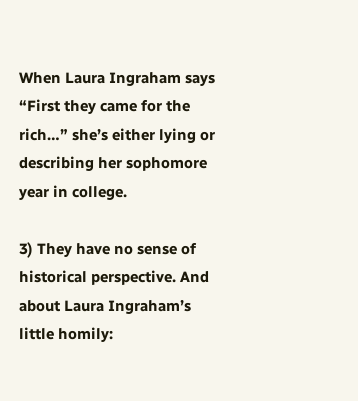When Laura Ingraham says “First they came for the rich…” she’s either lying or describing her sophomore year in college.

3) They have no sense of historical perspective. And about Laura Ingraham’s little homily: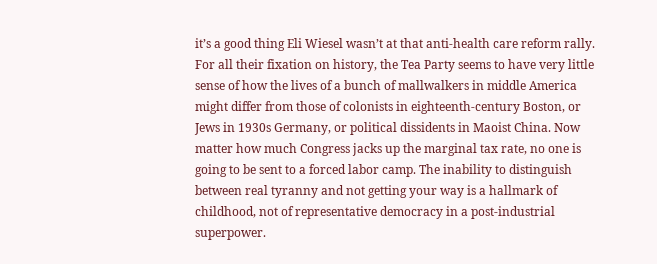it’s a good thing Eli Wiesel wasn’t at that anti-health care reform rally. For all their fixation on history, the Tea Party seems to have very little sense of how the lives of a bunch of mallwalkers in middle America might differ from those of colonists in eighteenth-century Boston, or Jews in 1930s Germany, or political dissidents in Maoist China. Now matter how much Congress jacks up the marginal tax rate, no one is going to be sent to a forced labor camp. The inability to distinguish between real tyranny and not getting your way is a hallmark of childhood, not of representative democracy in a post-industrial superpower.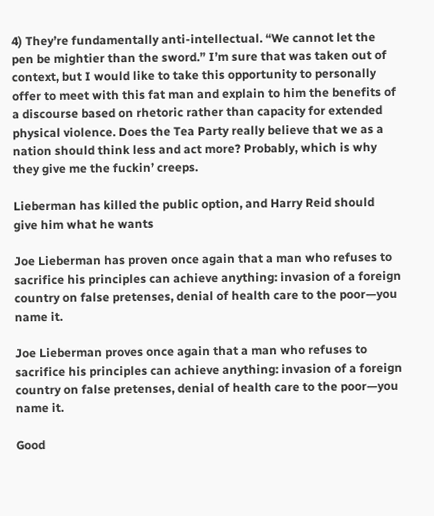4) They’re fundamentally anti-intellectual. “We cannot let the pen be mightier than the sword.” I’m sure that was taken out of context, but I would like to take this opportunity to personally offer to meet with this fat man and explain to him the benefits of a discourse based on rhetoric rather than capacity for extended physical violence. Does the Tea Party really believe that we as a nation should think less and act more? Probably, which is why they give me the fuckin’ creeps.

Lieberman has killed the public option, and Harry Reid should give him what he wants

Joe Lieberman has proven once again that a man who refuses to sacrifice his principles can achieve anything: invasion of a foreign country on false pretenses, denial of health care to the poor—you name it.

Joe Lieberman proves once again that a man who refuses to sacrifice his principles can achieve anything: invasion of a foreign country on false pretenses, denial of health care to the poor—you name it.

Good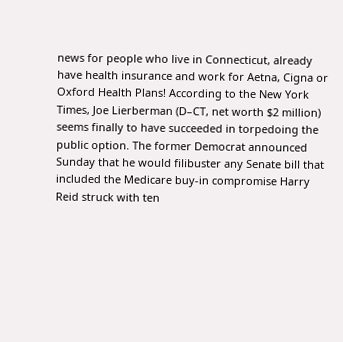news for people who live in Connecticut, already have health insurance and work for Aetna, Cigna or Oxford Health Plans! According to the New York Times, Joe Lierberman (D–CT, net worth $2 million) seems finally to have succeeded in torpedoing the public option. The former Democrat announced Sunday that he would filibuster any Senate bill that included the Medicare buy-in compromise Harry Reid struck with ten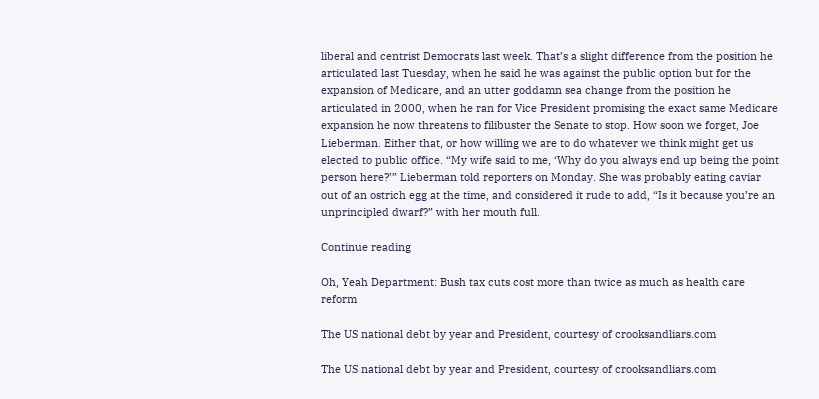liberal and centrist Democrats last week. That’s a slight difference from the position he articulated last Tuesday, when he said he was against the public option but for the expansion of Medicare, and an utter goddamn sea change from the position he articulated in 2000, when he ran for Vice President promising the exact same Medicare expansion he now threatens to filibuster the Senate to stop. How soon we forget, Joe Lieberman. Either that, or how willing we are to do whatever we think might get us elected to public office. “My wife said to me, ‘Why do you always end up being the point person here?’” Lieberman told reporters on Monday. She was probably eating caviar out of an ostrich egg at the time, and considered it rude to add, “Is it because you’re an unprincipled dwarf?” with her mouth full.

Continue reading

Oh, Yeah Department: Bush tax cuts cost more than twice as much as health care reform

The US national debt by year and President, courtesy of crooksandliars.com

The US national debt by year and President, courtesy of crooksandliars.com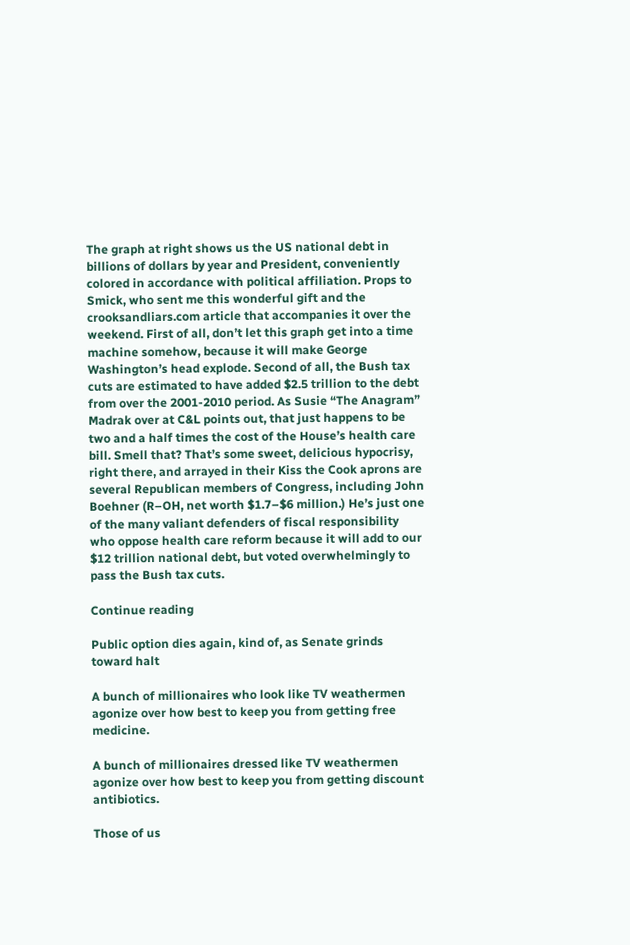The graph at right shows us the US national debt in billions of dollars by year and President, conveniently colored in accordance with political affiliation. Props to Smick, who sent me this wonderful gift and the crooksandliars.com article that accompanies it over the weekend. First of all, don’t let this graph get into a time machine somehow, because it will make George Washington’s head explode. Second of all, the Bush tax cuts are estimated to have added $2.5 trillion to the debt from over the 2001-2010 period. As Susie “The Anagram” Madrak over at C&L points out, that just happens to be two and a half times the cost of the House’s health care bill. Smell that? That’s some sweet, delicious hypocrisy, right there, and arrayed in their Kiss the Cook aprons are several Republican members of Congress, including John Boehner (R–OH, net worth $1.7–$6 million.) He’s just one of the many valiant defenders of fiscal responsibility who oppose health care reform because it will add to our $12 trillion national debt, but voted overwhelmingly to pass the Bush tax cuts.

Continue reading

Public option dies again, kind of, as Senate grinds toward halt

A bunch of millionaires who look like TV weathermen agonize over how best to keep you from getting free medicine.

A bunch of millionaires dressed like TV weathermen agonize over how best to keep you from getting discount antibiotics.

Those of us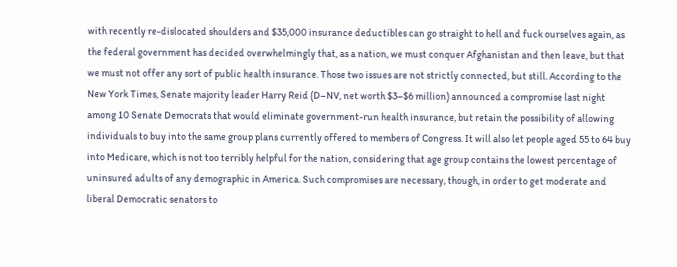with recently re-dislocated shoulders and $35,000 insurance deductibles can go straight to hell and fuck ourselves again, as the federal government has decided overwhelmingly that, as a nation, we must conquer Afghanistan and then leave, but that we must not offer any sort of public health insurance. Those two issues are not strictly connected, but still. According to the New York Times, Senate majority leader Harry Reid (D–NV, net worth $3–$6 million) announced a compromise last night among 10 Senate Democrats that would eliminate government-run health insurance, but retain the possibility of allowing individuals to buy into the same group plans currently offered to members of Congress. It will also let people aged 55 to 64 buy into Medicare, which is not too terribly helpful for the nation, considering that age group contains the lowest percentage of uninsured adults of any demographic in America. Such compromises are necessary, though, in order to get moderate and liberal Democratic senators to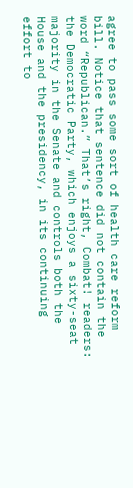agree to pass some sort of health care reform bill. Notice that sentence did not contain the word “Republican.” That’s right, Combat! readers: the Democratic Party, which enjoys a sixty-seat majority in the Senate and controls both the House and the presidency, in its continuing effort to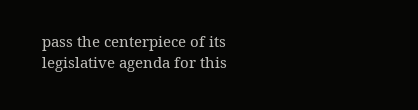pass the centerpiece of its legislative agenda for this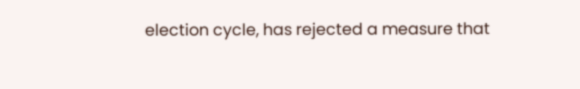election cycle, has rejected a measure that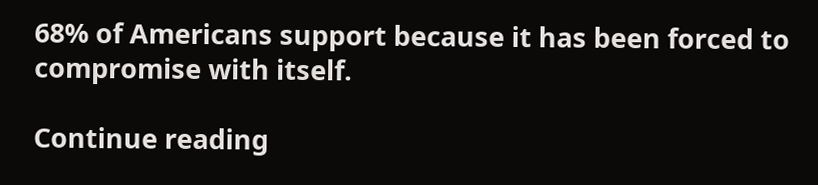68% of Americans support because it has been forced to compromise with itself.

Continue reading